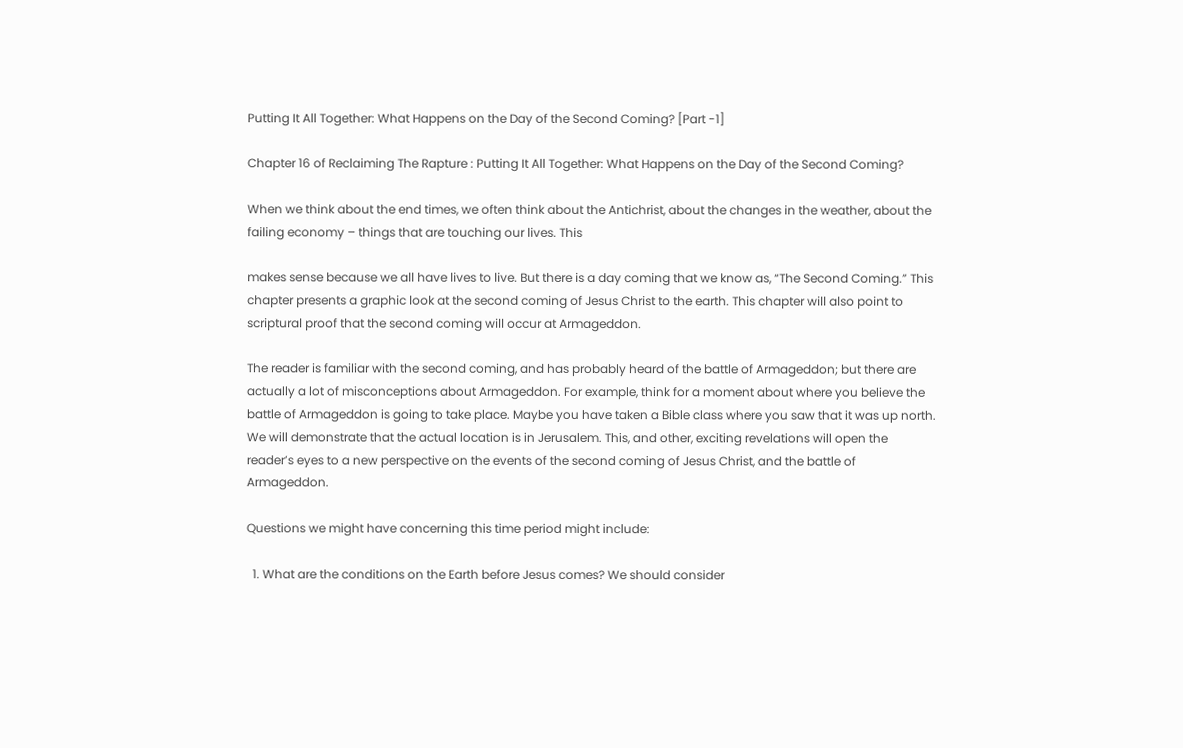Putting It All Together: What Happens on the Day of the Second Coming? [Part -1]

Chapter 16 of Reclaiming The Rapture : Putting It All Together: What Happens on the Day of the Second Coming?

When we think about the end times, we often think about the Antichrist, about the changes in the weather, about the failing economy – things that are touching our lives. This

makes sense because we all have lives to live. But there is a day coming that we know as, “The Second Coming.” This chapter presents a graphic look at the second coming of Jesus Christ to the earth. This chapter will also point to scriptural proof that the second coming will occur at Armageddon.

The reader is familiar with the second coming, and has probably heard of the battle of Armageddon; but there are actually a lot of misconceptions about Armageddon. For example, think for a moment about where you believe the battle of Armageddon is going to take place. Maybe you have taken a Bible class where you saw that it was up north. We will demonstrate that the actual location is in Jerusalem. This, and other, exciting revelations will open the reader’s eyes to a new perspective on the events of the second coming of Jesus Christ, and the battle of Armageddon.

Questions we might have concerning this time period might include:

  1. What are the conditions on the Earth before Jesus comes? We should consider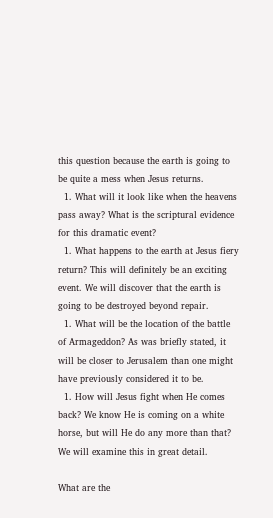this question because the earth is going to be quite a mess when Jesus returns.
  1. What will it look like when the heavens pass away? What is the scriptural evidence for this dramatic event?
  1. What happens to the earth at Jesus fiery return? This will definitely be an exciting event. We will discover that the earth is going to be destroyed beyond repair.
  1. What will be the location of the battle of Armageddon? As was briefly stated, it will be closer to Jerusalem than one might have previously considered it to be.
  1. How will Jesus fight when He comes back? We know He is coming on a white horse, but will He do any more than that? We will examine this in great detail.

What are the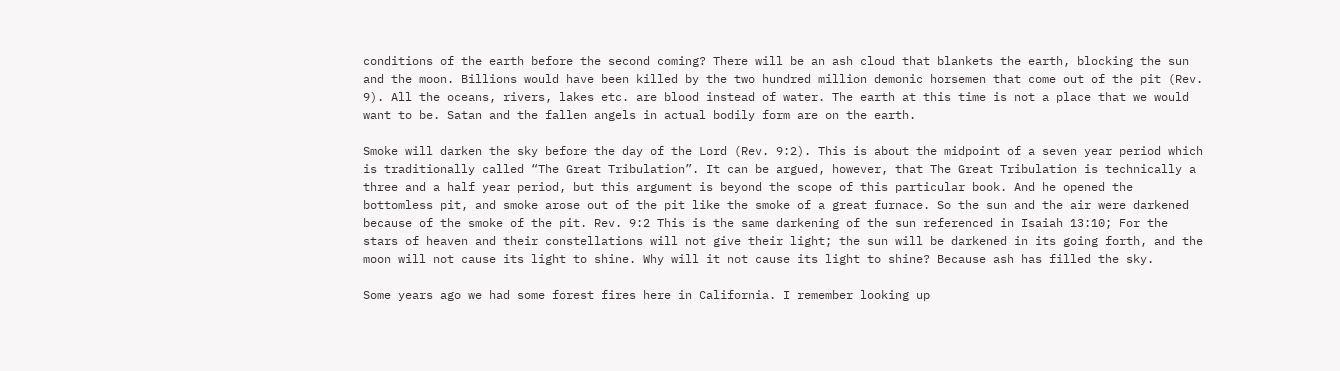conditions of the earth before the second coming? There will be an ash cloud that blankets the earth, blocking the sun and the moon. Billions would have been killed by the two hundred million demonic horsemen that come out of the pit (Rev. 9). All the oceans, rivers, lakes etc. are blood instead of water. The earth at this time is not a place that we would want to be. Satan and the fallen angels in actual bodily form are on the earth.

Smoke will darken the sky before the day of the Lord (Rev. 9:2). This is about the midpoint of a seven year period which is traditionally called “The Great Tribulation”. It can be argued, however, that The Great Tribulation is technically a three and a half year period, but this argument is beyond the scope of this particular book. And he opened the bottomless pit, and smoke arose out of the pit like the smoke of a great furnace. So the sun and the air were darkened because of the smoke of the pit. Rev. 9:2 This is the same darkening of the sun referenced in Isaiah 13:10; For the stars of heaven and their constellations will not give their light; the sun will be darkened in its going forth, and the moon will not cause its light to shine. Why will it not cause its light to shine? Because ash has filled the sky.

Some years ago we had some forest fires here in California. I remember looking up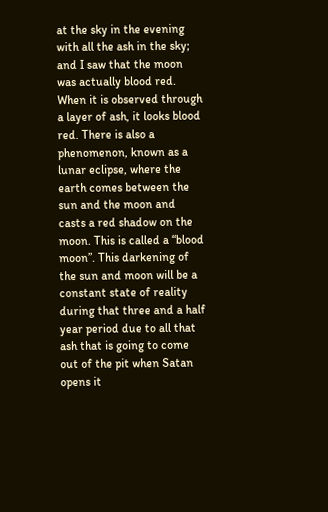at the sky in the evening with all the ash in the sky; and I saw that the moon was actually blood red. When it is observed through a layer of ash, it looks blood red. There is also a phenomenon, known as a lunar eclipse, where the earth comes between the sun and the moon and casts a red shadow on the moon. This is called a “blood moon”. This darkening of the sun and moon will be a constant state of reality during that three and a half year period due to all that ash that is going to come out of the pit when Satan opens it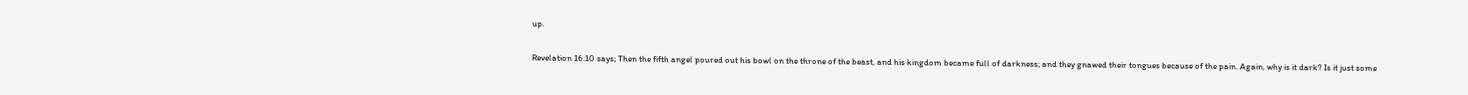up.

Revelation 16:10 says; Then the fifth angel poured out his bowl on the throne of the beast, and his kingdom became full of darkness; and they gnawed their tongues because of the pain. Again, why is it dark? Is it just some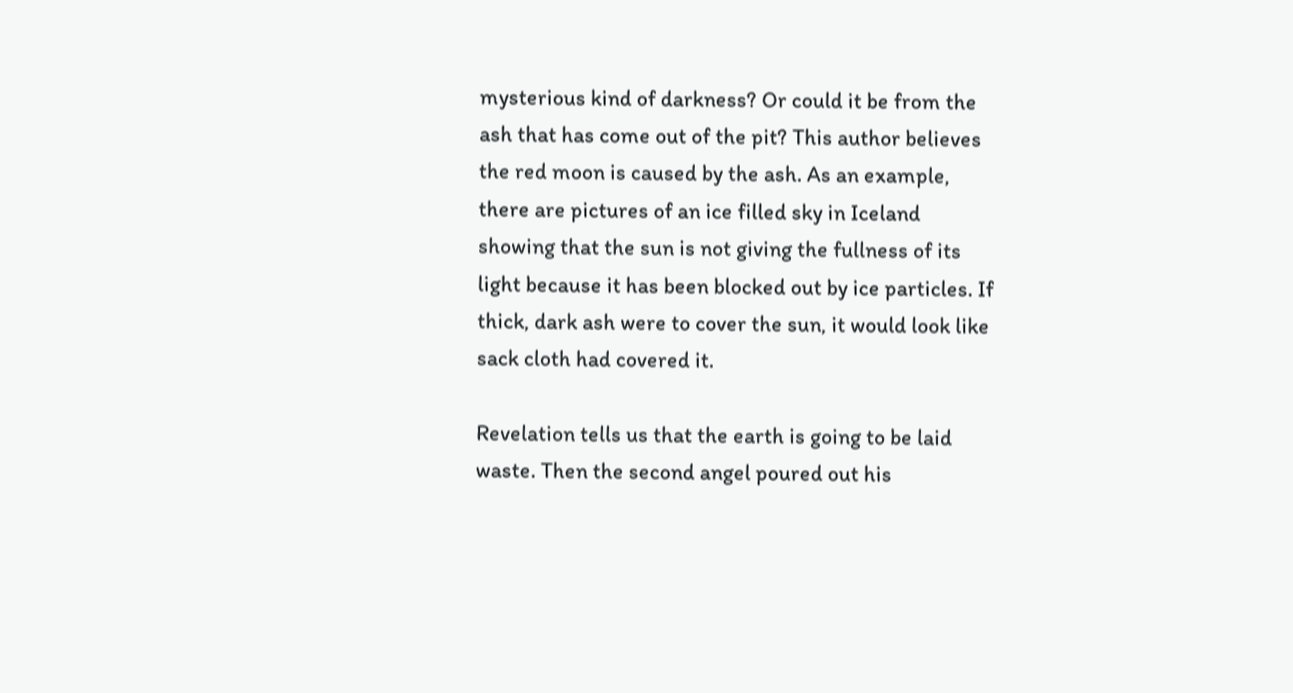mysterious kind of darkness? Or could it be from the ash that has come out of the pit? This author believes the red moon is caused by the ash. As an example, there are pictures of an ice filled sky in Iceland showing that the sun is not giving the fullness of its light because it has been blocked out by ice particles. If thick, dark ash were to cover the sun, it would look like sack cloth had covered it.

Revelation tells us that the earth is going to be laid waste. Then the second angel poured out his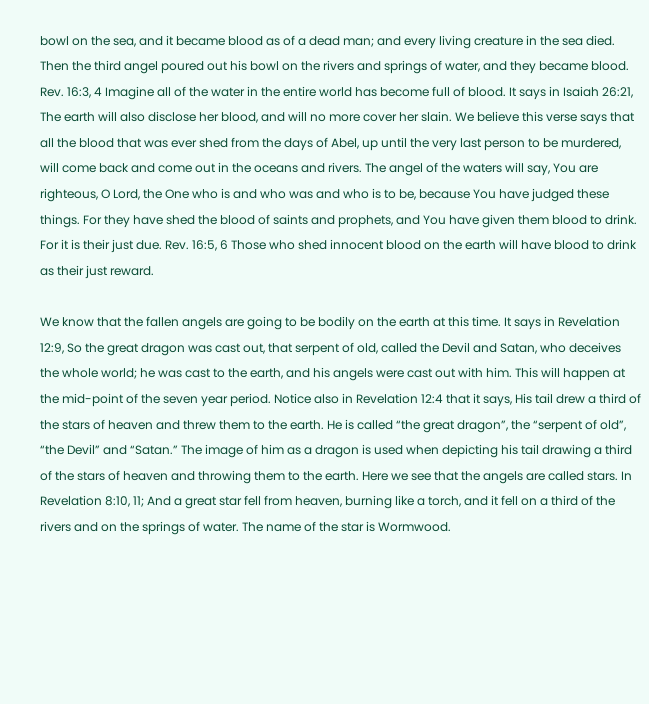bowl on the sea, and it became blood as of a dead man; and every living creature in the sea died. Then the third angel poured out his bowl on the rivers and springs of water, and they became blood. Rev. 16:3, 4 Imagine all of the water in the entire world has become full of blood. It says in Isaiah 26:21, The earth will also disclose her blood, and will no more cover her slain. We believe this verse says that all the blood that was ever shed from the days of Abel, up until the very last person to be murdered, will come back and come out in the oceans and rivers. The angel of the waters will say, You are righteous, O Lord, the One who is and who was and who is to be, because You have judged these things. For they have shed the blood of saints and prophets, and You have given them blood to drink. For it is their just due. Rev. 16:5, 6 Those who shed innocent blood on the earth will have blood to drink as their just reward.

We know that the fallen angels are going to be bodily on the earth at this time. It says in Revelation 12:9, So the great dragon was cast out, that serpent of old, called the Devil and Satan, who deceives the whole world; he was cast to the earth, and his angels were cast out with him. This will happen at the mid-point of the seven year period. Notice also in Revelation 12:4 that it says, His tail drew a third of the stars of heaven and threw them to the earth. He is called “the great dragon”, the “serpent of old”, “the Devil” and “Satan.” The image of him as a dragon is used when depicting his tail drawing a third of the stars of heaven and throwing them to the earth. Here we see that the angels are called stars. In Revelation 8:10, 11; And a great star fell from heaven, burning like a torch, and it fell on a third of the rivers and on the springs of water. The name of the star is Wormwood.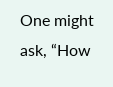One might ask, “How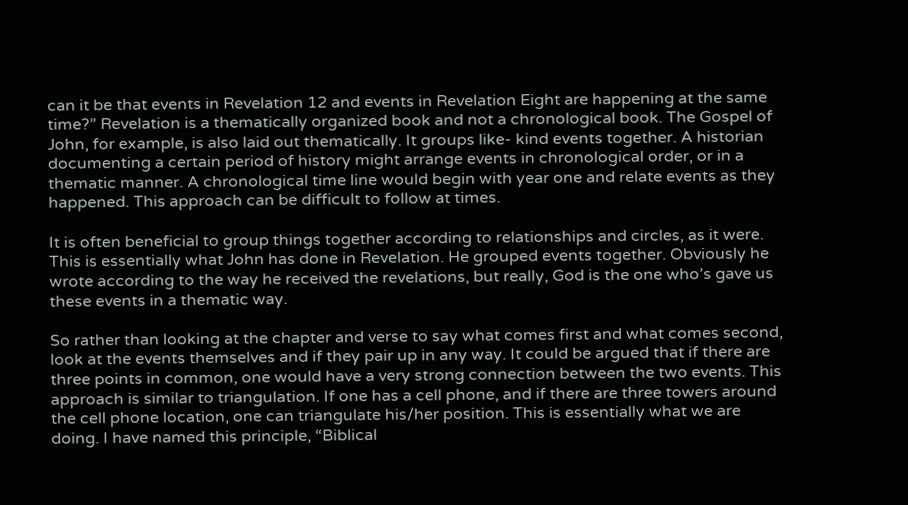can it be that events in Revelation 12 and events in Revelation Eight are happening at the same time?” Revelation is a thematically organized book and not a chronological book. The Gospel of John, for example, is also laid out thematically. It groups like- kind events together. A historian documenting a certain period of history might arrange events in chronological order, or in a thematic manner. A chronological time line would begin with year one and relate events as they happened. This approach can be difficult to follow at times.

It is often beneficial to group things together according to relationships and circles, as it were. This is essentially what John has done in Revelation. He grouped events together. Obviously he wrote according to the way he received the revelations, but really, God is the one who’s gave us these events in a thematic way.

So rather than looking at the chapter and verse to say what comes first and what comes second, look at the events themselves and if they pair up in any way. It could be argued that if there are three points in common, one would have a very strong connection between the two events. This approach is similar to triangulation. If one has a cell phone, and if there are three towers around the cell phone location, one can triangulate his/her position. This is essentially what we are doing. I have named this principle, “Biblical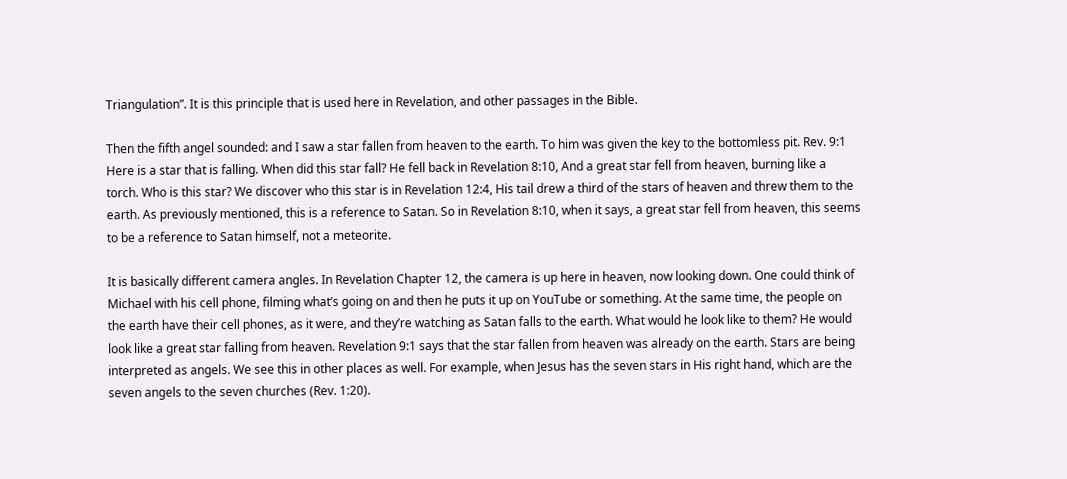Triangulation”. It is this principle that is used here in Revelation, and other passages in the Bible.

Then the fifth angel sounded: and I saw a star fallen from heaven to the earth. To him was given the key to the bottomless pit. Rev. 9:1 Here is a star that is falling. When did this star fall? He fell back in Revelation 8:10, And a great star fell from heaven, burning like a torch. Who is this star? We discover who this star is in Revelation 12:4, His tail drew a third of the stars of heaven and threw them to the earth. As previously mentioned, this is a reference to Satan. So in Revelation 8:10, when it says, a great star fell from heaven, this seems to be a reference to Satan himself, not a meteorite.

It is basically different camera angles. In Revelation Chapter 12, the camera is up here in heaven, now looking down. One could think of Michael with his cell phone, filming what’s going on and then he puts it up on YouTube or something. At the same time, the people on the earth have their cell phones, as it were, and they’re watching as Satan falls to the earth. What would he look like to them? He would look like a great star falling from heaven. Revelation 9:1 says that the star fallen from heaven was already on the earth. Stars are being interpreted as angels. We see this in other places as well. For example, when Jesus has the seven stars in His right hand, which are the seven angels to the seven churches (Rev. 1:20).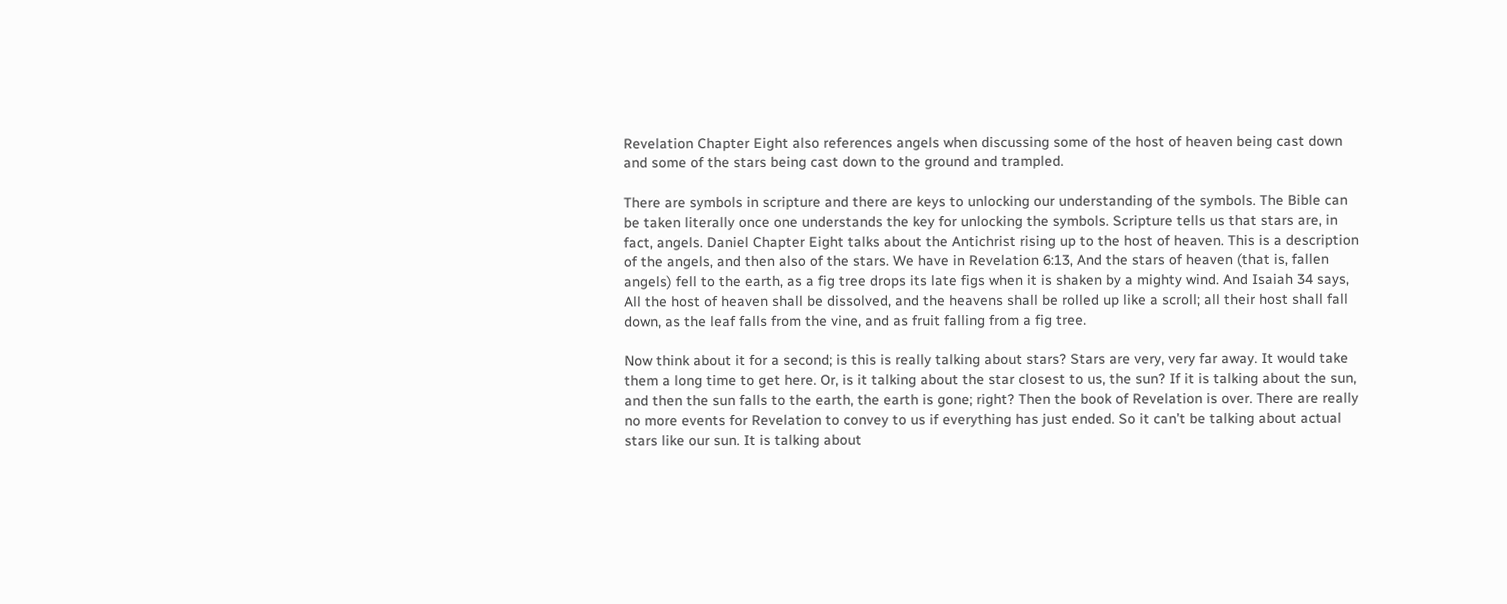Revelation Chapter Eight also references angels when discussing some of the host of heaven being cast down and some of the stars being cast down to the ground and trampled.

There are symbols in scripture and there are keys to unlocking our understanding of the symbols. The Bible can be taken literally once one understands the key for unlocking the symbols. Scripture tells us that stars are, in fact, angels. Daniel Chapter Eight talks about the Antichrist rising up to the host of heaven. This is a description of the angels, and then also of the stars. We have in Revelation 6:13, And the stars of heaven (that is, fallen angels) fell to the earth, as a fig tree drops its late figs when it is shaken by a mighty wind. And Isaiah 34 says, All the host of heaven shall be dissolved, and the heavens shall be rolled up like a scroll; all their host shall fall down, as the leaf falls from the vine, and as fruit falling from a fig tree.

Now think about it for a second; is this is really talking about stars? Stars are very, very far away. It would take them a long time to get here. Or, is it talking about the star closest to us, the sun? If it is talking about the sun, and then the sun falls to the earth, the earth is gone; right? Then the book of Revelation is over. There are really no more events for Revelation to convey to us if everything has just ended. So it can’t be talking about actual stars like our sun. It is talking about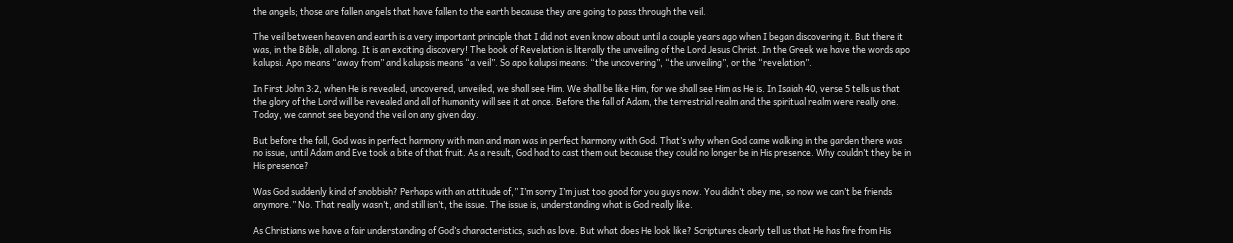the angels; those are fallen angels that have fallen to the earth because they are going to pass through the veil.

The veil between heaven and earth is a very important principle that I did not even know about until a couple years ago when I began discovering it. But there it was, in the Bible, all along. It is an exciting discovery! The book of Revelation is literally the unveiling of the Lord Jesus Christ. In the Greek we have the words apo kalupsi. Apo means “away from” and kalupsis means “a veil”. So apo kalupsi means: “the uncovering”, “the unveiling”, or the “revelation”.

In First John 3:2, when He is revealed, uncovered, unveiled, we shall see Him. We shall be like Him, for we shall see Him as He is. In Isaiah 40, verse 5 tells us that the glory of the Lord will be revealed and all of humanity will see it at once. Before the fall of Adam, the terrestrial realm and the spiritual realm were really one. Today, we cannot see beyond the veil on any given day.

But before the fall, God was in perfect harmony with man and man was in perfect harmony with God. That’s why when God came walking in the garden there was no issue, until Adam and Eve took a bite of that fruit. As a result, God had to cast them out because they could no longer be in His presence. Why couldn’t they be in His presence?

Was God suddenly kind of snobbish? Perhaps with an attitude of,” I’m sorry I’m just too good for you guys now. You didn’t obey me, so now we can’t be friends anymore.” No. That really wasn’t, and still isn’t, the issue. The issue is, understanding what is God really like.

As Christians we have a fair understanding of God’s characteristics, such as love. But what does He look like? Scriptures clearly tell us that He has fire from His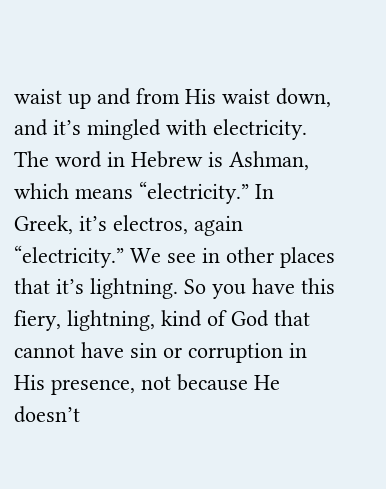waist up and from His waist down, and it’s mingled with electricity. The word in Hebrew is Ashman, which means “electricity.” In Greek, it’s electros, again “electricity.” We see in other places that it’s lightning. So you have this fiery, lightning, kind of God that cannot have sin or corruption in His presence, not because He doesn’t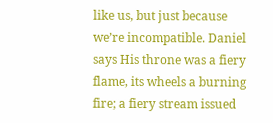like us, but just because we’re incompatible. Daniel says His throne was a fiery flame, its wheels a burning fire; a fiery stream issued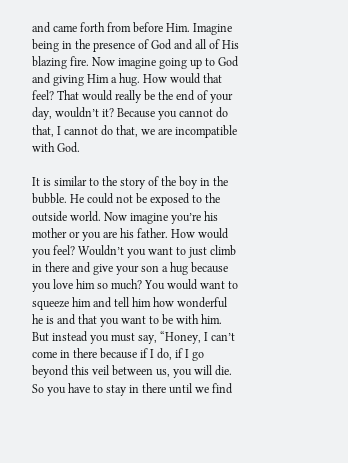and came forth from before Him. Imagine being in the presence of God and all of His blazing fire. Now imagine going up to God and giving Him a hug. How would that feel? That would really be the end of your day, wouldn’t it? Because you cannot do that, I cannot do that, we are incompatible with God.

It is similar to the story of the boy in the bubble. He could not be exposed to the outside world. Now imagine you’re his mother or you are his father. How would you feel? Wouldn’t you want to just climb in there and give your son a hug because you love him so much? You would want to squeeze him and tell him how wonderful he is and that you want to be with him. But instead you must say, “Honey, I can’t come in there because if I do, if I go beyond this veil between us, you will die. So you have to stay in there until we find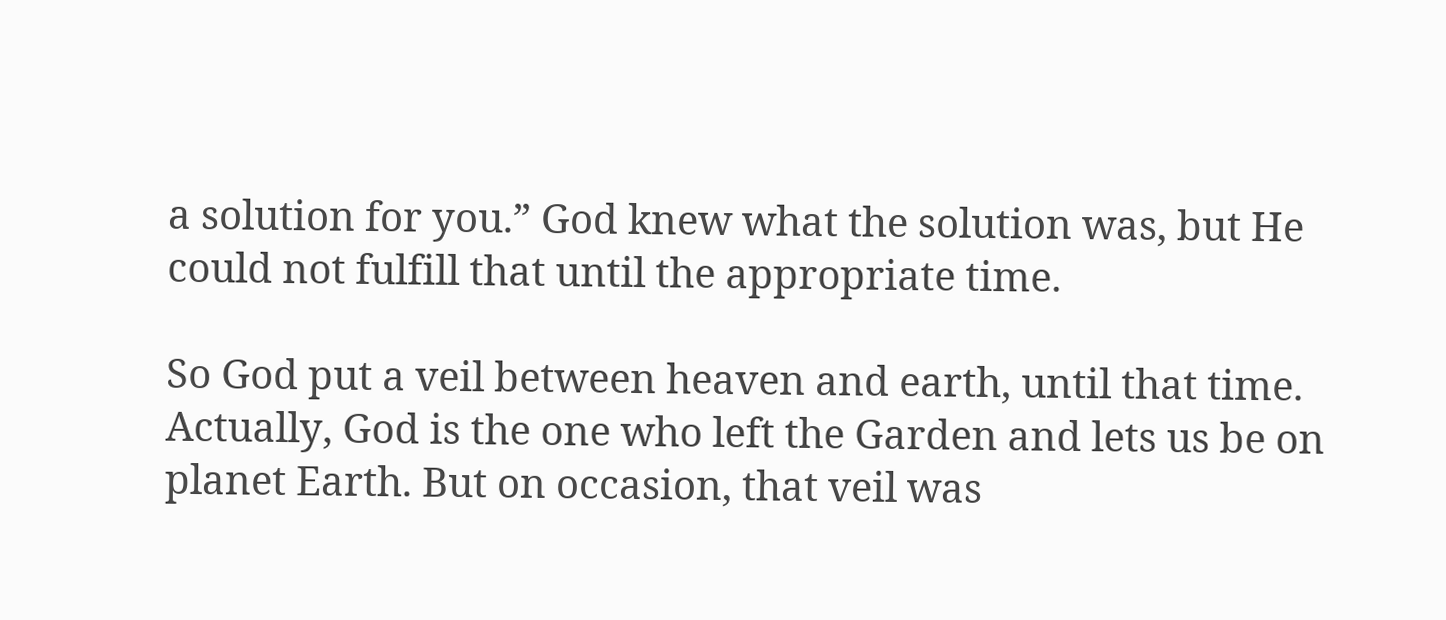a solution for you.” God knew what the solution was, but He could not fulfill that until the appropriate time.

So God put a veil between heaven and earth, until that time. Actually, God is the one who left the Garden and lets us be on planet Earth. But on occasion, that veil was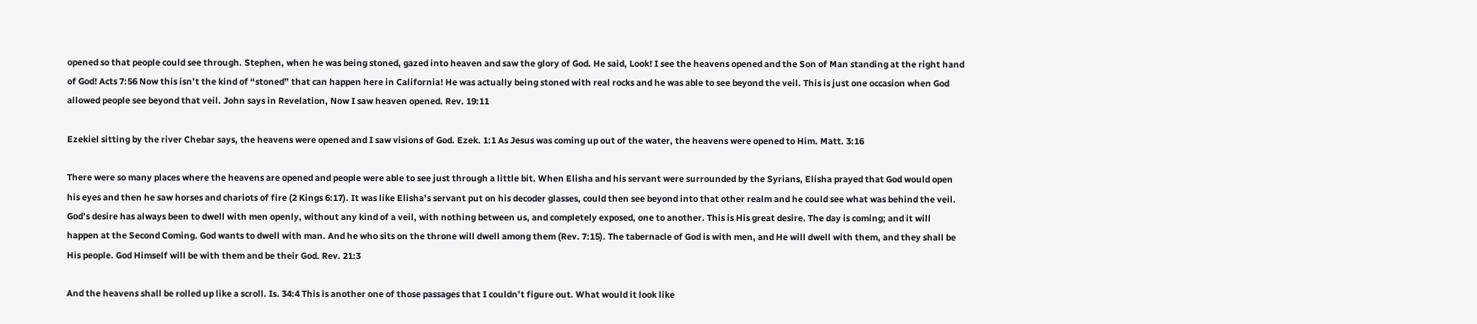opened so that people could see through. Stephen, when he was being stoned, gazed into heaven and saw the glory of God. He said, Look! I see the heavens opened and the Son of Man standing at the right hand of God! Acts 7:56 Now this isn’t the kind of “stoned” that can happen here in California! He was actually being stoned with real rocks and he was able to see beyond the veil. This is just one occasion when God allowed people see beyond that veil. John says in Revelation, Now I saw heaven opened. Rev. 19:11

Ezekiel sitting by the river Chebar says, the heavens were opened and I saw visions of God. Ezek. 1:1 As Jesus was coming up out of the water, the heavens were opened to Him. Matt. 3:16

There were so many places where the heavens are opened and people were able to see just through a little bit. When Elisha and his servant were surrounded by the Syrians, Elisha prayed that God would open his eyes and then he saw horses and chariots of fire (2 Kings 6:17). It was like Elisha’s servant put on his decoder glasses, could then see beyond into that other realm and he could see what was behind the veil. God’s desire has always been to dwell with men openly, without any kind of a veil, with nothing between us, and completely exposed, one to another. This is His great desire. The day is coming; and it will happen at the Second Coming. God wants to dwell with man. And he who sits on the throne will dwell among them (Rev. 7:15). The tabernacle of God is with men, and He will dwell with them, and they shall be His people. God Himself will be with them and be their God. Rev. 21:3

And the heavens shall be rolled up like a scroll. Is. 34:4 This is another one of those passages that I couldn’t figure out. What would it look like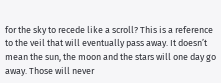for the sky to recede like a scroll? This is a reference to the veil that will eventually pass away. It doesn’t mean the sun, the moon and the stars will one day go away. Those will never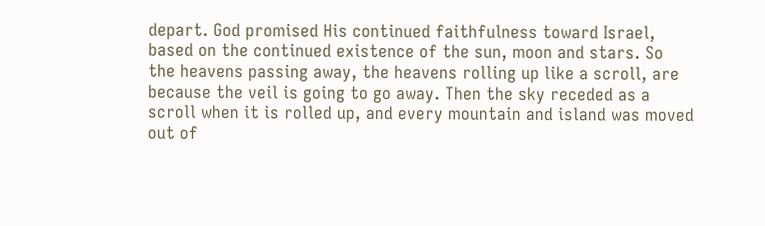depart. God promised His continued faithfulness toward Israel, based on the continued existence of the sun, moon and stars. So the heavens passing away, the heavens rolling up like a scroll, are because the veil is going to go away. Then the sky receded as a scroll when it is rolled up, and every mountain and island was moved out of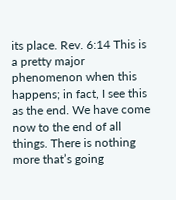its place. Rev. 6:14 This is a pretty major phenomenon when this happens; in fact, I see this as the end. We have come now to the end of all things. There is nothing more that’s going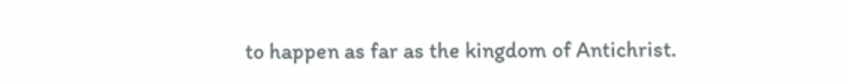to happen as far as the kingdom of Antichrist.